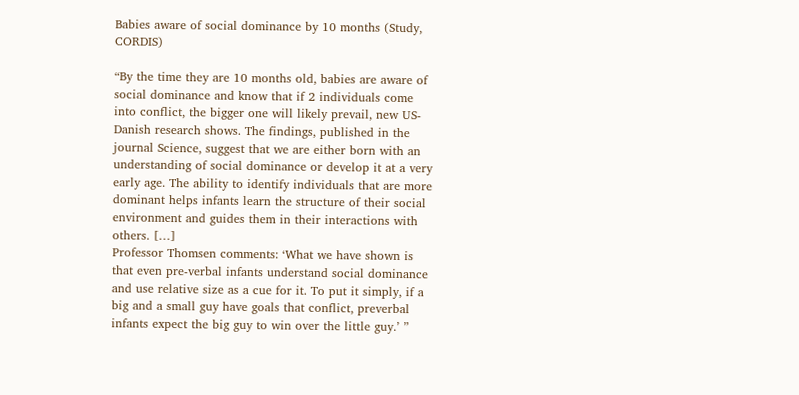Babies aware of social dominance by 10 months (Study, CORDIS)

“By the time they are 10 months old, babies are aware of social dominance and know that if 2 individuals come into conflict, the bigger one will likely prevail, new US-Danish research shows. The findings, published in the journal Science, suggest that we are either born with an understanding of social dominance or develop it at a very early age. The ability to identify individuals that are more dominant helps infants learn the structure of their social environment and guides them in their interactions with others. […]
Professor Thomsen comments: ‘What we have shown is that even pre-verbal infants understand social dominance and use relative size as a cue for it. To put it simply, if a big and a small guy have goals that conflict, preverbal infants expect the big guy to win over the little guy.’ ”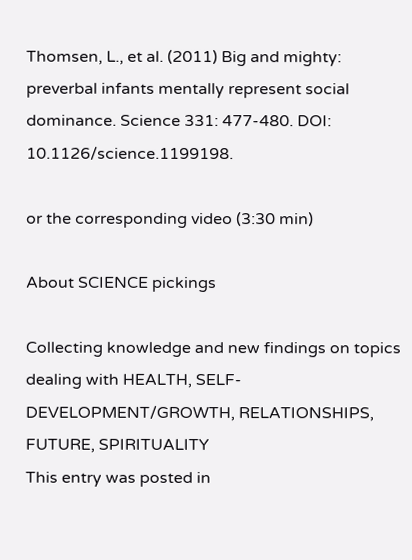Thomsen, L., et al. (2011) Big and mighty: preverbal infants mentally represent social dominance. Science 331: 477-480. DOI: 10.1126/science.1199198.

or the corresponding video (3:30 min)

About SCIENCE pickings

Collecting knowledge and new findings on topics dealing with HEALTH, SELF-DEVELOPMENT/GROWTH, RELATIONSHIPS, FUTURE, SPIRITUALITY
This entry was posted in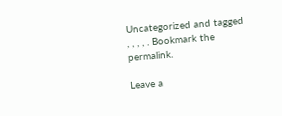Uncategorized and tagged , , , , . Bookmark the permalink.

Leave a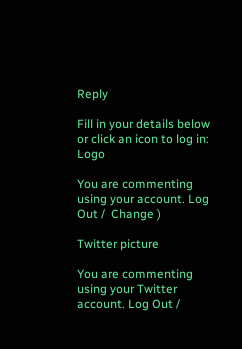Reply

Fill in your details below or click an icon to log in: Logo

You are commenting using your account. Log Out /  Change )

Twitter picture

You are commenting using your Twitter account. Log Out /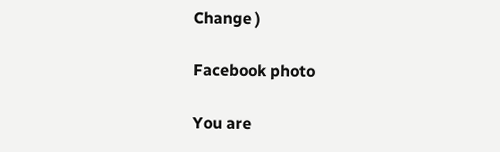Change )

Facebook photo

You are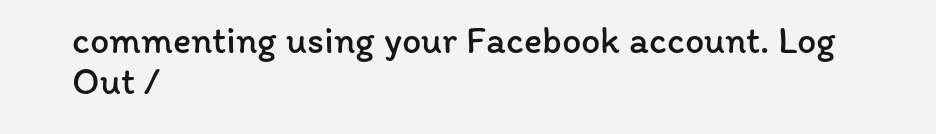commenting using your Facebook account. Log Out /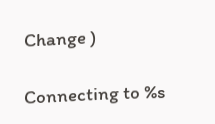Change )

Connecting to %s